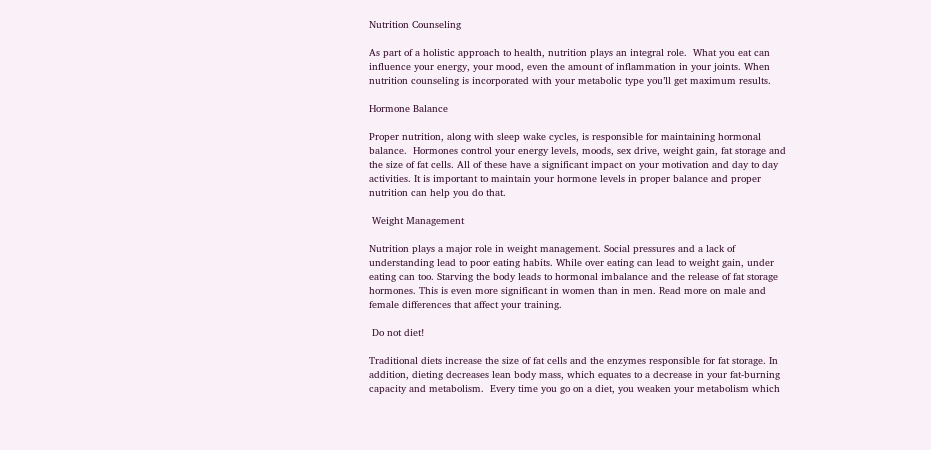Nutrition Counseling

As part of a holistic approach to health, nutrition plays an integral role.  What you eat can influence your energy, your mood, even the amount of inflammation in your joints. When nutrition counseling is incorporated with your metabolic type you’ll get maximum results.

Hormone Balance

Proper nutrition, along with sleep wake cycles, is responsible for maintaining hormonal balance.  Hormones control your energy levels, moods, sex drive, weight gain, fat storage and the size of fat cells. All of these have a significant impact on your motivation and day to day activities. It is important to maintain your hormone levels in proper balance and proper nutrition can help you do that.

 Weight Management

Nutrition plays a major role in weight management. Social pressures and a lack of understanding lead to poor eating habits. While over eating can lead to weight gain, under eating can too. Starving the body leads to hormonal imbalance and the release of fat storage hormones. This is even more significant in women than in men. Read more on male and female differences that affect your training.

 Do not diet!

Traditional diets increase the size of fat cells and the enzymes responsible for fat storage. In addition, dieting decreases lean body mass, which equates to a decrease in your fat-burning capacity and metabolism.  Every time you go on a diet, you weaken your metabolism which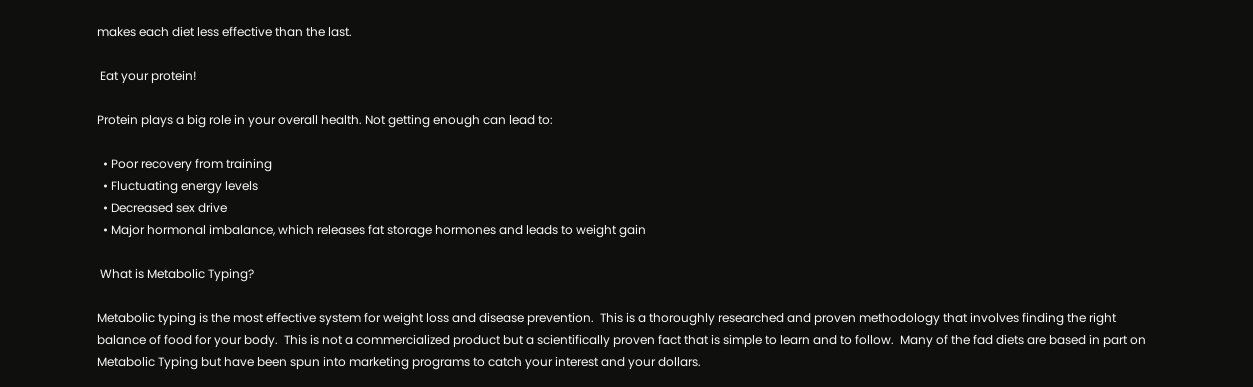makes each diet less effective than the last.

 Eat your protein!

Protein plays a big role in your overall health. Not getting enough can lead to:

  • Poor recovery from training
  • Fluctuating energy levels
  • Decreased sex drive
  • Major hormonal imbalance, which releases fat storage hormones and leads to weight gain

 What is Metabolic Typing?

Metabolic typing is the most effective system for weight loss and disease prevention.  This is a thoroughly researched and proven methodology that involves finding the right balance of food for your body.  This is not a commercialized product but a scientifically proven fact that is simple to learn and to follow.  Many of the fad diets are based in part on Metabolic Typing but have been spun into marketing programs to catch your interest and your dollars.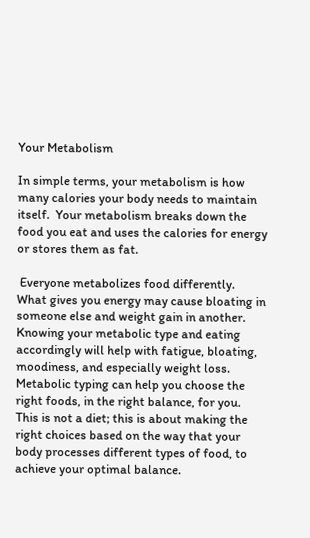Your Metabolism

In simple terms, your metabolism is how many calories your body needs to maintain itself.  Your metabolism breaks down the food you eat and uses the calories for energy or stores them as fat.

 Everyone metabolizes food differently. What gives you energy may cause bloating in someone else and weight gain in another.  Knowing your metabolic type and eating accordingly will help with fatigue, bloating, moodiness, and especially weight loss.  Metabolic typing can help you choose the right foods, in the right balance, for you.  This is not a diet; this is about making the right choices based on the way that your body processes different types of food, to achieve your optimal balance.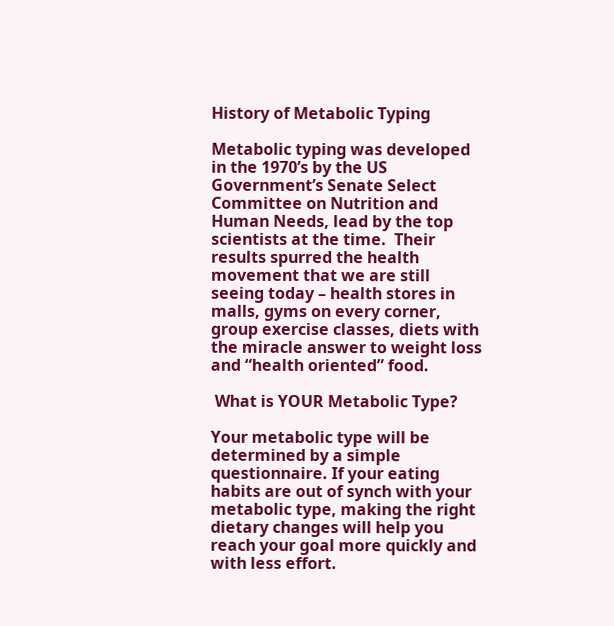History of Metabolic Typing

Metabolic typing was developed in the 1970’s by the US Government’s Senate Select Committee on Nutrition and Human Needs, lead by the top scientists at the time.  Their results spurred the health movement that we are still seeing today – health stores in malls, gyms on every corner, group exercise classes, diets with the miracle answer to weight loss and “health oriented” food.

 What is YOUR Metabolic Type?

Your metabolic type will be determined by a simple questionnaire. If your eating habits are out of synch with your metabolic type, making the right dietary changes will help you reach your goal more quickly and with less effort.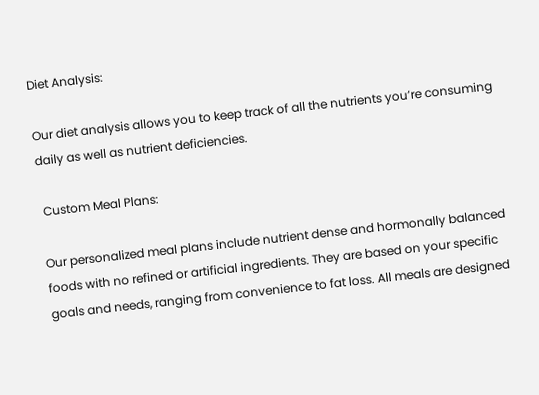Diet Analysis:

Our diet analysis allows you to keep track of all the nutrients you’re consuming daily as well as nutrient deficiencies.

 Custom Meal Plans:

Our personalized meal plans include nutrient dense and hormonally balanced foods with no refined or artificial ingredients. They are based on your specific goals and needs, ranging from convenience to fat loss. All meals are designed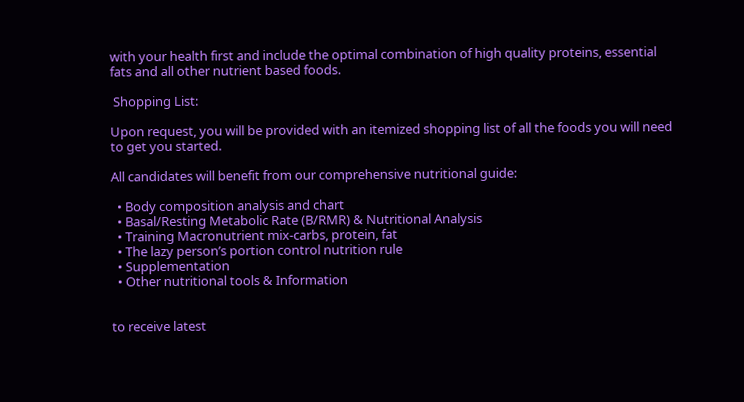with your health first and include the optimal combination of high quality proteins, essential fats and all other nutrient based foods.

 Shopping List:

Upon request, you will be provided with an itemized shopping list of all the foods you will need to get you started.

All candidates will benefit from our comprehensive nutritional guide:

  • Body composition analysis and chart
  • Basal/Resting Metabolic Rate (B/RMR) & Nutritional Analysis
  • Training Macronutrient mix-carbs, protein, fat
  • The lazy person’s portion control nutrition rule
  • Supplementation
  • Other nutritional tools & Information


to receive latest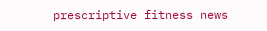prescriptive fitness news